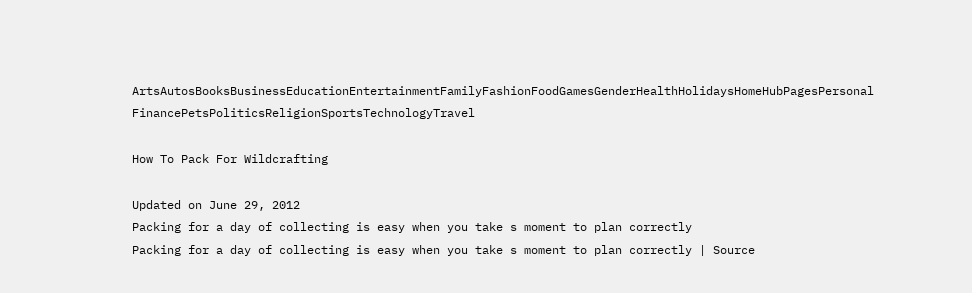ArtsAutosBooksBusinessEducationEntertainmentFamilyFashionFoodGamesGenderHealthHolidaysHomeHubPagesPersonal FinancePetsPoliticsReligionSportsTechnologyTravel

How To Pack For Wildcrafting

Updated on June 29, 2012
Packing for a day of collecting is easy when you take s moment to plan correctly
Packing for a day of collecting is easy when you take s moment to plan correctly | Source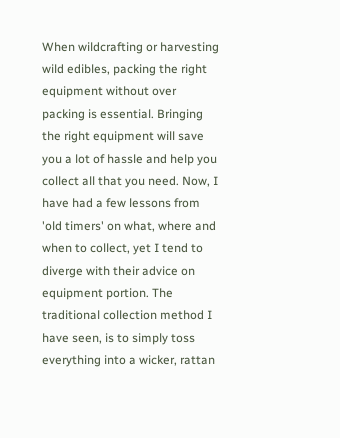When wildcrafting or harvesting wild edibles, packing the right equipment without over packing is essential. Bringing the right equipment will save you a lot of hassle and help you collect all that you need. Now, I have had a few lessons from 'old timers' on what, where and when to collect, yet I tend to diverge with their advice on equipment portion. The traditional collection method I have seen, is to simply toss everything into a wicker, rattan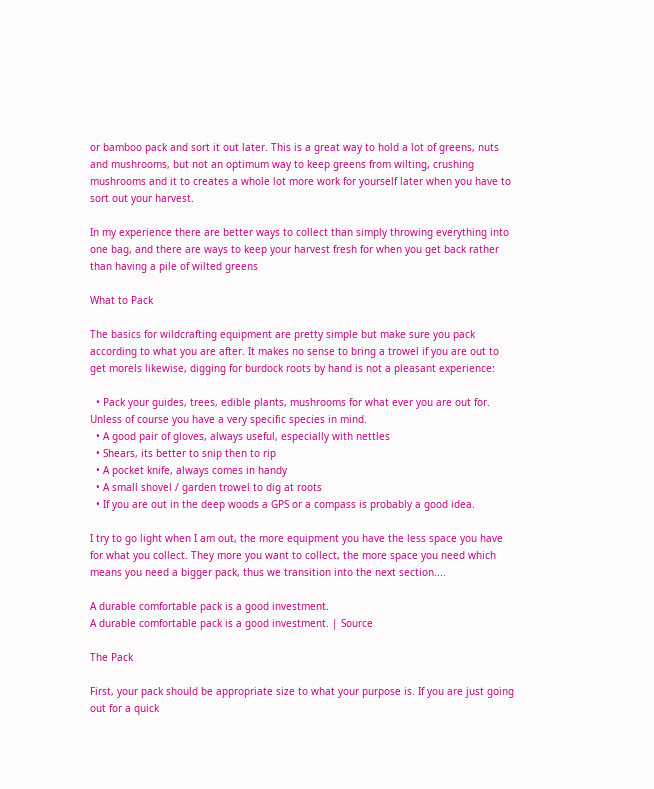or bamboo pack and sort it out later. This is a great way to hold a lot of greens, nuts and mushrooms, but not an optimum way to keep greens from wilting, crushing mushrooms and it to creates a whole lot more work for yourself later when you have to sort out your harvest.

In my experience there are better ways to collect than simply throwing everything into one bag, and there are ways to keep your harvest fresh for when you get back rather than having a pile of wilted greens

What to Pack

The basics for wildcrafting equipment are pretty simple but make sure you pack according to what you are after. It makes no sense to bring a trowel if you are out to get morels likewise, digging for burdock roots by hand is not a pleasant experience:

  • Pack your guides, trees, edible plants, mushrooms for what ever you are out for. Unless of course you have a very specific species in mind.
  • A good pair of gloves, always useful, especially with nettles
  • Shears, its better to snip then to rip
  • A pocket knife, always comes in handy
  • A small shovel / garden trowel to dig at roots
  • If you are out in the deep woods a GPS or a compass is probably a good idea.

I try to go light when I am out, the more equipment you have the less space you have for what you collect. They more you want to collect, the more space you need which means you need a bigger pack, thus we transition into the next section....

A durable comfortable pack is a good investment.
A durable comfortable pack is a good investment. | Source

The Pack

First, your pack should be appropriate size to what your purpose is. If you are just going out for a quick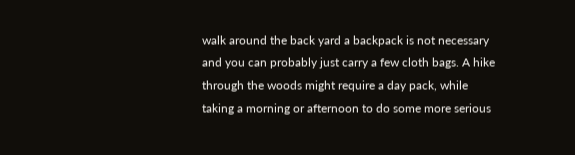walk around the back yard a backpack is not necessary and you can probably just carry a few cloth bags. A hike through the woods might require a day pack, while taking a morning or afternoon to do some more serious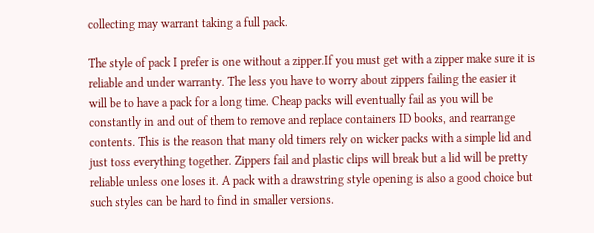collecting may warrant taking a full pack.

The style of pack I prefer is one without a zipper.If you must get with a zipper make sure it is reliable and under warranty. The less you have to worry about zippers failing the easier it will be to have a pack for a long time. Cheap packs will eventually fail as you will be constantly in and out of them to remove and replace containers ID books, and rearrange contents. This is the reason that many old timers rely on wicker packs with a simple lid and just toss everything together. Zippers fail and plastic clips will break but a lid will be pretty reliable unless one loses it. A pack with a drawstring style opening is also a good choice but such styles can be hard to find in smaller versions.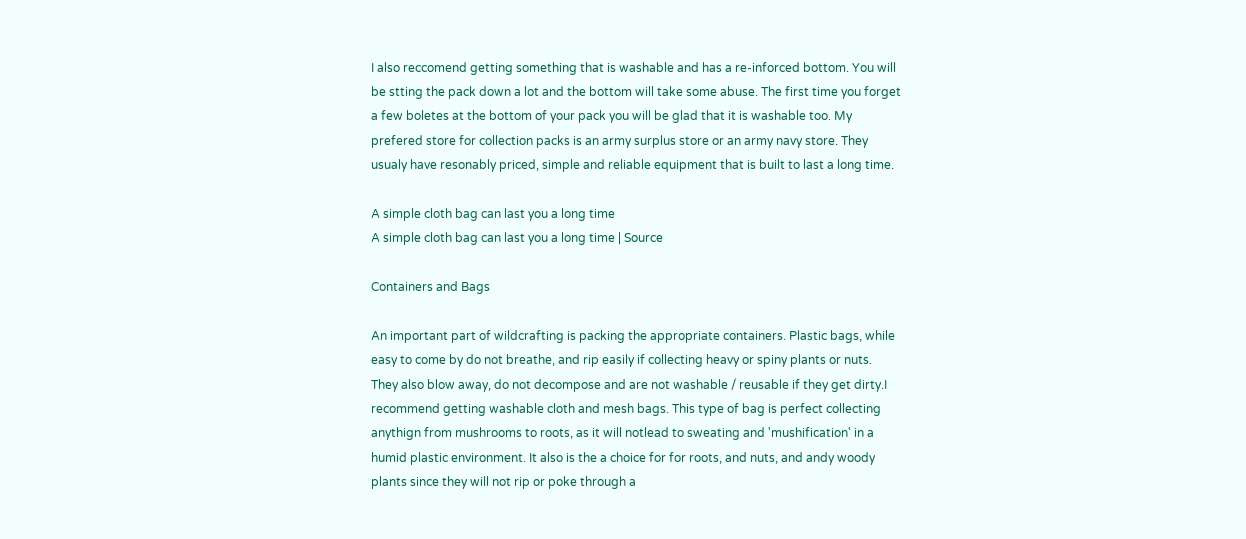I also reccomend getting something that is washable and has a re-inforced bottom. You will be stting the pack down a lot and the bottom will take some abuse. The first time you forget a few boletes at the bottom of your pack you will be glad that it is washable too. My prefered store for collection packs is an army surplus store or an army navy store. They usualy have resonably priced, simple and reliable equipment that is built to last a long time.

A simple cloth bag can last you a long time
A simple cloth bag can last you a long time | Source

Containers and Bags

An important part of wildcrafting is packing the appropriate containers. Plastic bags, while easy to come by do not breathe, and rip easily if collecting heavy or spiny plants or nuts. They also blow away, do not decompose and are not washable / reusable if they get dirty.I recommend getting washable cloth and mesh bags. This type of bag is perfect collecting anythign from mushrooms to roots, as it will notlead to sweating and 'mushification' in a humid plastic environment. It also is the a choice for for roots, and nuts, and andy woody plants since they will not rip or poke through a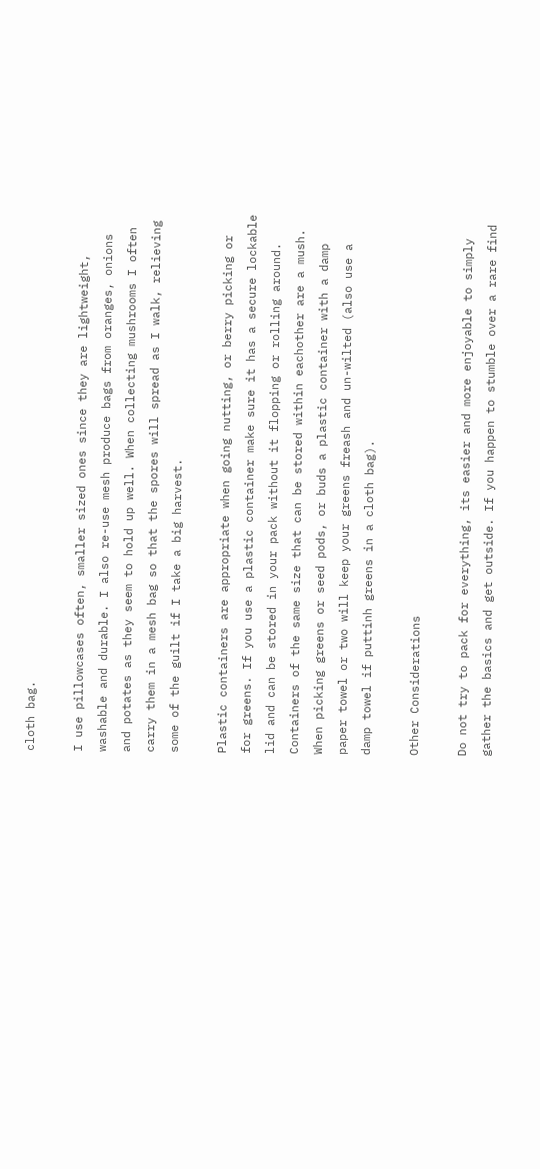cloth bag.

I use pillowcases often, smaller sized ones since they are lightweight, washable and durable. I also re-use mesh produce bags from oranges, onions and potates as they seem to hold up well. When collecting mushrooms I often carry them in a mesh bag so that the spores will spread as I walk, relieving some of the guilt if I take a big harvest.

Plastic containers are appropriate when going nutting, or berry picking or for greens. If you use a plastic container make sure it has a secure lockable lid and can be stored in your pack without it flopping or rolling around. Containers of the same size that can be stored within eachother are a mush. When picking greens or seed pods, or buds a plastic container with a damp paper towel or two will keep your greens freash and un-wilted (also use a damp towel if puttinh greens in a cloth bag).

Other Considerations

Do not try to pack for everything, its easier and more enjoyable to simply gather the basics and get outside. If you happen to stumble over a rare find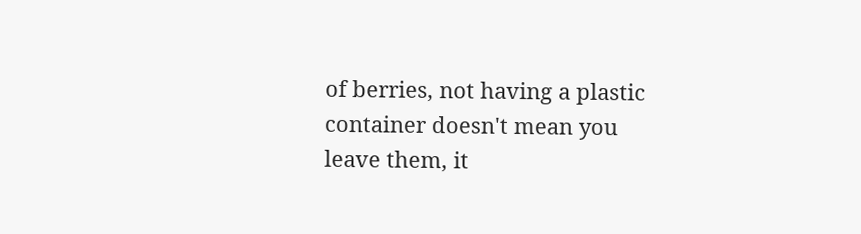of berries, not having a plastic container doesn't mean you leave them, it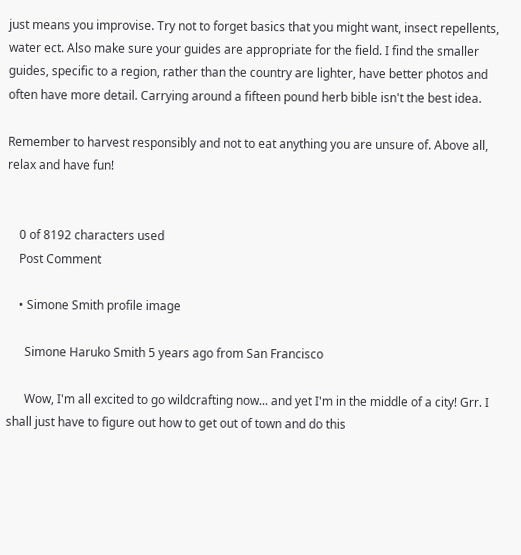just means you improvise. Try not to forget basics that you might want, insect repellents, water ect. Also make sure your guides are appropriate for the field. I find the smaller guides, specific to a region, rather than the country are lighter, have better photos and often have more detail. Carrying around a fifteen pound herb bible isn't the best idea.

Remember to harvest responsibly and not to eat anything you are unsure of. Above all, relax and have fun!


    0 of 8192 characters used
    Post Comment

    • Simone Smith profile image

      Simone Haruko Smith 5 years ago from San Francisco

      Wow, I'm all excited to go wildcrafting now... and yet I'm in the middle of a city! Grr. I shall just have to figure out how to get out of town and do this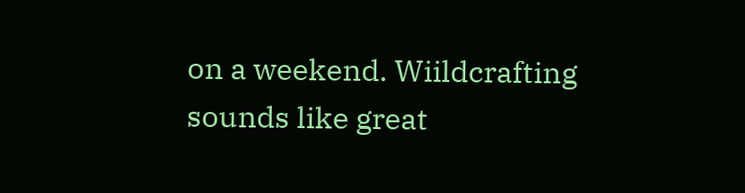on a weekend. Wiildcrafting sounds like great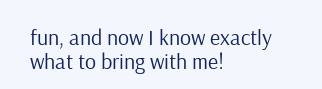fun, and now I know exactly what to bring with me!